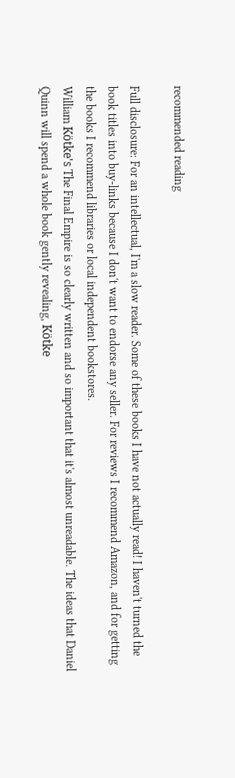recommended reading

Full disclosure: For an intellectual, I'm a slow reader. Some of these books I have not actually read! I haven't turned the book titles into buy-links because I don't want to endorse any seller. For reviews I recommend Amazon, and for getting the books I recommend libraries or local independent bookstores.
William Kötke's The Final Empire is so clearly written and so important that it's almost unreadable. The ideas that Daniel Quinn will spend a whole book gently revealing, Kötke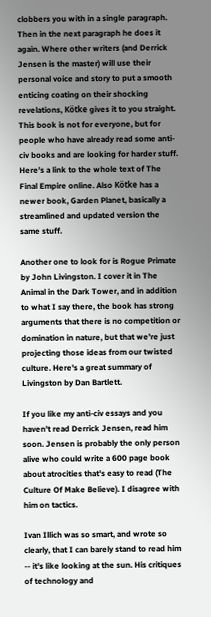clobbers you with in a single paragraph. Then in the next paragraph he does it again. Where other writers (and Derrick Jensen is the master) will use their personal voice and story to put a smooth enticing coating on their shocking revelations, Kötke gives it to you straight. This book is not for everyone, but for people who have already read some anti-civ books and are looking for harder stuff. Here's a link to the whole text of The Final Empire online. Also Kötke has a newer book, Garden Planet, basically a streamlined and updated version the same stuff.

Another one to look for is Rogue Primate by John Livingston. I cover it in The Animal in the Dark Tower, and in addition to what I say there, the book has strong arguments that there is no competition or domination in nature, but that we're just projecting those ideas from our twisted culture. Here's a great summary of Livingston by Dan Bartlett.

If you like my anti-civ essays and you haven't read Derrick Jensen, read him soon. Jensen is probably the only person alive who could write a 600 page book about atrocities that's easy to read (The Culture Of Make Believe). I disagree with him on tactics.

Ivan Illich was so smart, and wrote so clearly, that I can barely stand to read him -- it's like looking at the sun. His critiques of technology and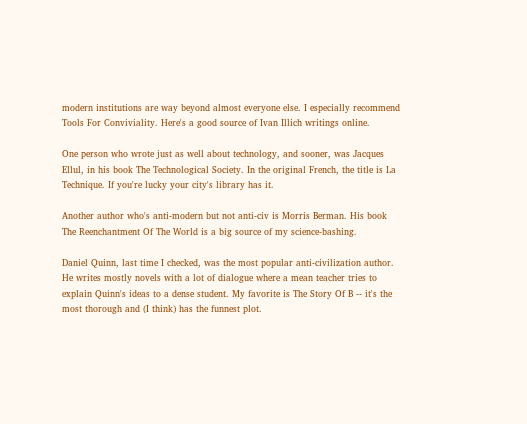modern institutions are way beyond almost everyone else. I especially recommend Tools For Conviviality. Here's a good source of Ivan Illich writings online.

One person who wrote just as well about technology, and sooner, was Jacques Ellul, in his book The Technological Society. In the original French, the title is La Technique. If you're lucky your city's library has it.

Another author who's anti-modern but not anti-civ is Morris Berman. His book The Reenchantment Of The World is a big source of my science-bashing.

Daniel Quinn, last time I checked, was the most popular anti-civilization author. He writes mostly novels with a lot of dialogue where a mean teacher tries to explain Quinn's ideas to a dense student. My favorite is The Story Of B -- it's the most thorough and (I think) has the funnest plot.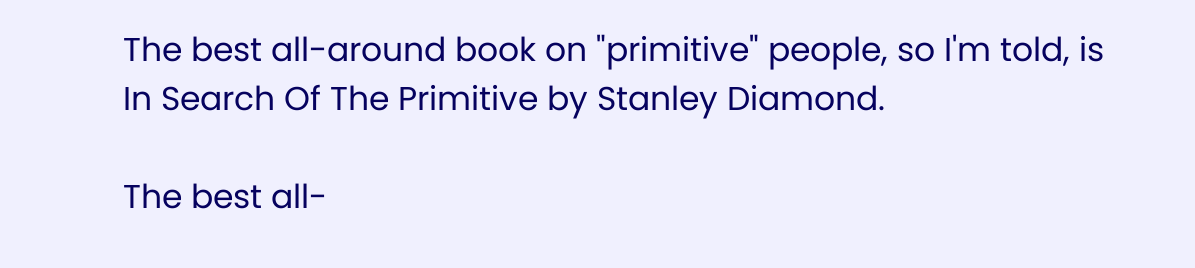The best all-around book on "primitive" people, so I'm told, is In Search Of The Primitive by Stanley Diamond.

The best all-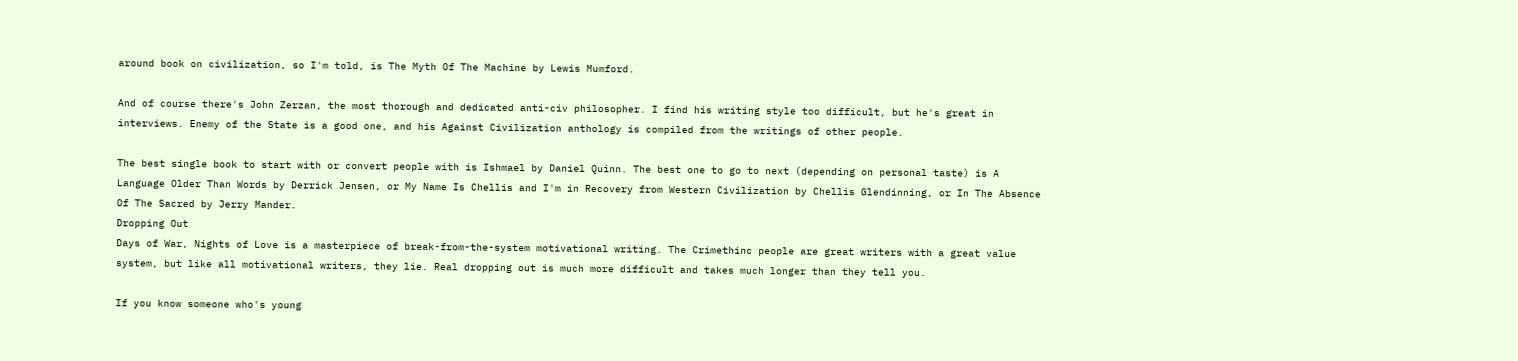around book on civilization, so I'm told, is The Myth Of The Machine by Lewis Mumford.

And of course there's John Zerzan, the most thorough and dedicated anti-civ philosopher. I find his writing style too difficult, but he's great in interviews. Enemy of the State is a good one, and his Against Civilization anthology is compiled from the writings of other people.

The best single book to start with or convert people with is Ishmael by Daniel Quinn. The best one to go to next (depending on personal taste) is A Language Older Than Words by Derrick Jensen, or My Name Is Chellis and I'm in Recovery from Western Civilization by Chellis Glendinning, or In The Absence Of The Sacred by Jerry Mander.
Dropping Out
Days of War, Nights of Love is a masterpiece of break-from-the-system motivational writing. The Crimethinc people are great writers with a great value system, but like all motivational writers, they lie. Real dropping out is much more difficult and takes much longer than they tell you.

If you know someone who's young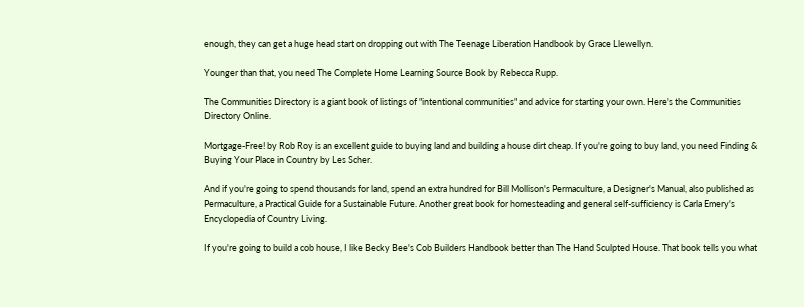enough, they can get a huge head start on dropping out with The Teenage Liberation Handbook by Grace Llewellyn.

Younger than that, you need The Complete Home Learning Source Book by Rebecca Rupp.

The Communities Directory is a giant book of listings of "intentional communities" and advice for starting your own. Here's the Communities Directory Online.

Mortgage-Free! by Rob Roy is an excellent guide to buying land and building a house dirt cheap. If you're going to buy land, you need Finding & Buying Your Place in Country by Les Scher.

And if you're going to spend thousands for land, spend an extra hundred for Bill Mollison's Permaculture, a Designer's Manual, also published as Permaculture, a Practical Guide for a Sustainable Future. Another great book for homesteading and general self-sufficiency is Carla Emery's Encyclopedia of Country Living.

If you're going to build a cob house, I like Becky Bee's Cob Builders Handbook better than The Hand Sculpted House. That book tells you what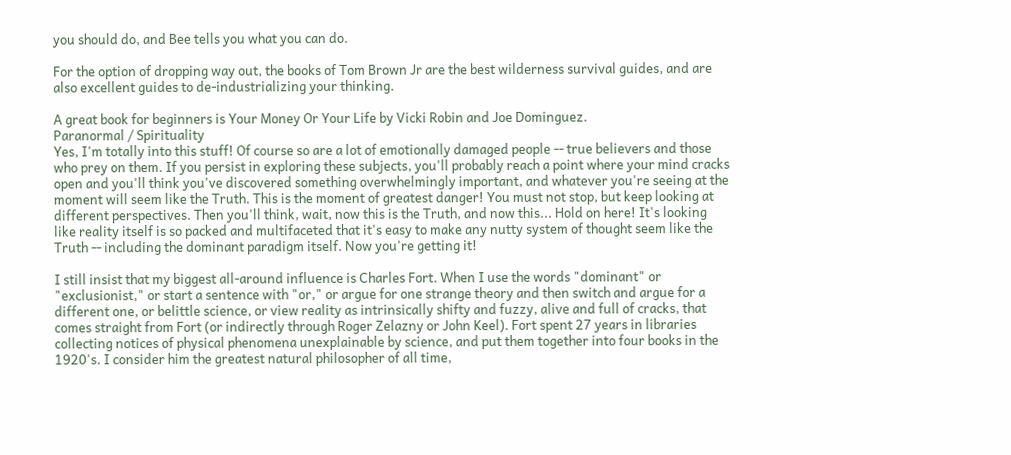you should do, and Bee tells you what you can do.

For the option of dropping way out, the books of Tom Brown Jr are the best wilderness survival guides, and are also excellent guides to de-industrializing your thinking.

A great book for beginners is Your Money Or Your Life by Vicki Robin and Joe Dominguez.
Paranormal / Spirituality
Yes, I'm totally into this stuff! Of course so are a lot of emotionally damaged people -- true believers and those who prey on them. If you persist in exploring these subjects, you'll probably reach a point where your mind cracks open and you'll think you've discovered something overwhelmingly important, and whatever you're seeing at the moment will seem like the Truth. This is the moment of greatest danger! You must not stop, but keep looking at different perspectives. Then you'll think, wait, now this is the Truth, and now this... Hold on here! It's looking like reality itself is so packed and multifaceted that it's easy to make any nutty system of thought seem like the Truth -- including the dominant paradigm itself. Now you're getting it!

I still insist that my biggest all-around influence is Charles Fort. When I use the words "dominant" or "exclusionist," or start a sentence with "or," or argue for one strange theory and then switch and argue for a different one, or belittle science, or view reality as intrinsically shifty and fuzzy, alive and full of cracks, that comes straight from Fort (or indirectly through Roger Zelazny or John Keel). Fort spent 27 years in libraries collecting notices of physical phenomena unexplainable by science, and put them together into four books in the 1920's. I consider him the greatest natural philosopher of all time,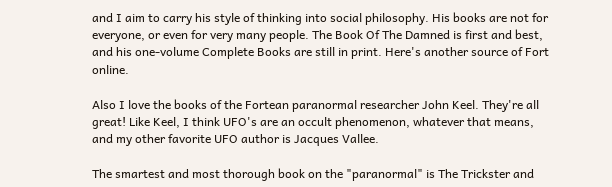and I aim to carry his style of thinking into social philosophy. His books are not for everyone, or even for very many people. The Book Of The Damned is first and best, and his one-volume Complete Books are still in print. Here's another source of Fort online.

Also I love the books of the Fortean paranormal researcher John Keel. They're all great! Like Keel, I think UFO's are an occult phenomenon, whatever that means, and my other favorite UFO author is Jacques Vallee.

The smartest and most thorough book on the "paranormal" is The Trickster and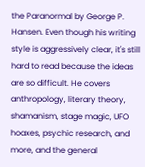the Paranormal by George P. Hansen. Even though his writing style is aggressively clear, it's still hard to read because the ideas are so difficult. He covers anthropology, literary theory, shamanism, stage magic, UFO hoaxes, psychic research, and more, and the general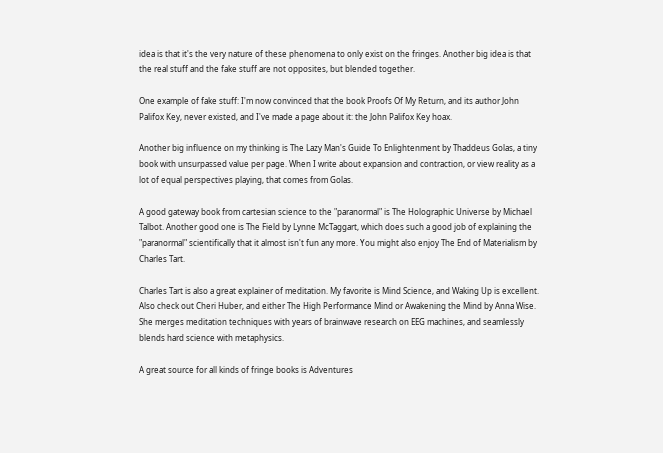idea is that it's the very nature of these phenomena to only exist on the fringes. Another big idea is that the real stuff and the fake stuff are not opposites, but blended together.

One example of fake stuff: I'm now convinced that the book Proofs Of My Return, and its author John Palifox Key, never existed, and I've made a page about it: the John Palifox Key hoax.

Another big influence on my thinking is The Lazy Man's Guide To Enlightenment by Thaddeus Golas, a tiny book with unsurpassed value per page. When I write about expansion and contraction, or view reality as a lot of equal perspectives playing, that comes from Golas.

A good gateway book from cartesian science to the "paranormal" is The Holographic Universe by Michael Talbot. Another good one is The Field by Lynne McTaggart, which does such a good job of explaining the "paranormal" scientifically that it almost isn't fun any more. You might also enjoy The End of Materialism by Charles Tart.

Charles Tart is also a great explainer of meditation. My favorite is Mind Science, and Waking Up is excellent. Also check out Cheri Huber, and either The High Performance Mind or Awakening the Mind by Anna Wise. She merges meditation techniques with years of brainwave research on EEG machines, and seamlessly blends hard science with metaphysics.

A great source for all kinds of fringe books is Adventures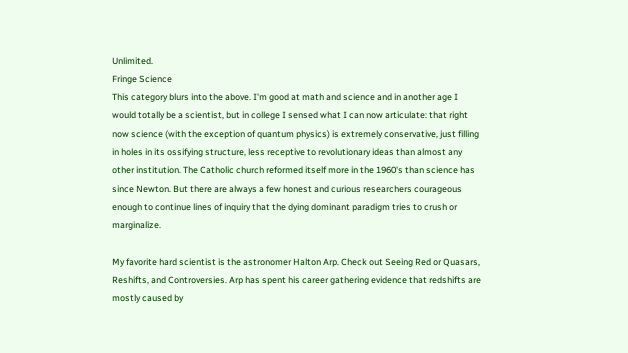Unlimited.
Fringe Science
This category blurs into the above. I'm good at math and science and in another age I would totally be a scientist, but in college I sensed what I can now articulate: that right now science (with the exception of quantum physics) is extremely conservative, just filling in holes in its ossifying structure, less receptive to revolutionary ideas than almost any other institution. The Catholic church reformed itself more in the 1960's than science has since Newton. But there are always a few honest and curious researchers courageous enough to continue lines of inquiry that the dying dominant paradigm tries to crush or marginalize.

My favorite hard scientist is the astronomer Halton Arp. Check out Seeing Red or Quasars, Reshifts, and Controversies. Arp has spent his career gathering evidence that redshifts are mostly caused by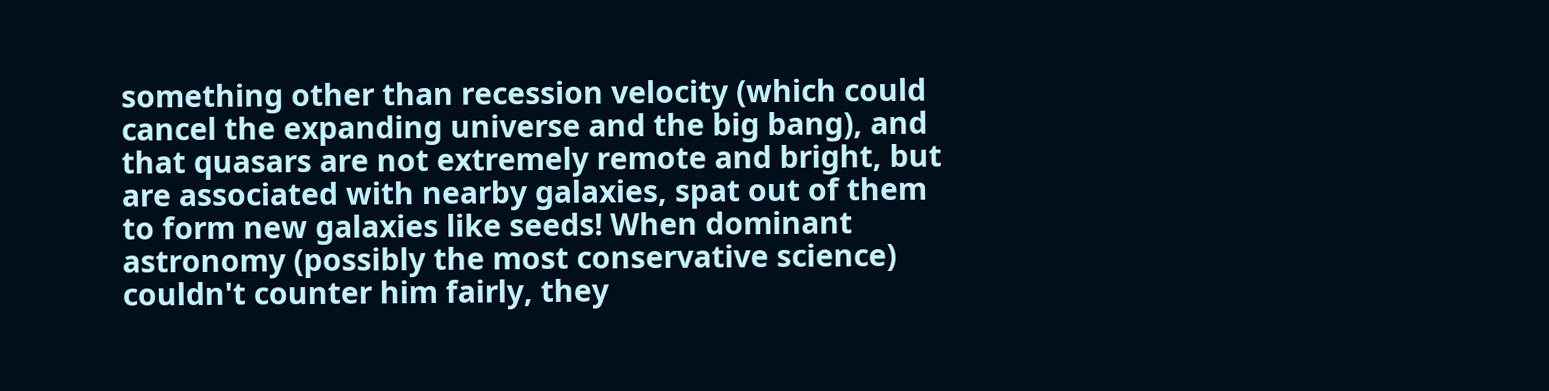something other than recession velocity (which could cancel the expanding universe and the big bang), and that quasars are not extremely remote and bright, but are associated with nearby galaxies, spat out of them to form new galaxies like seeds! When dominant astronomy (possibly the most conservative science) couldn't counter him fairly, they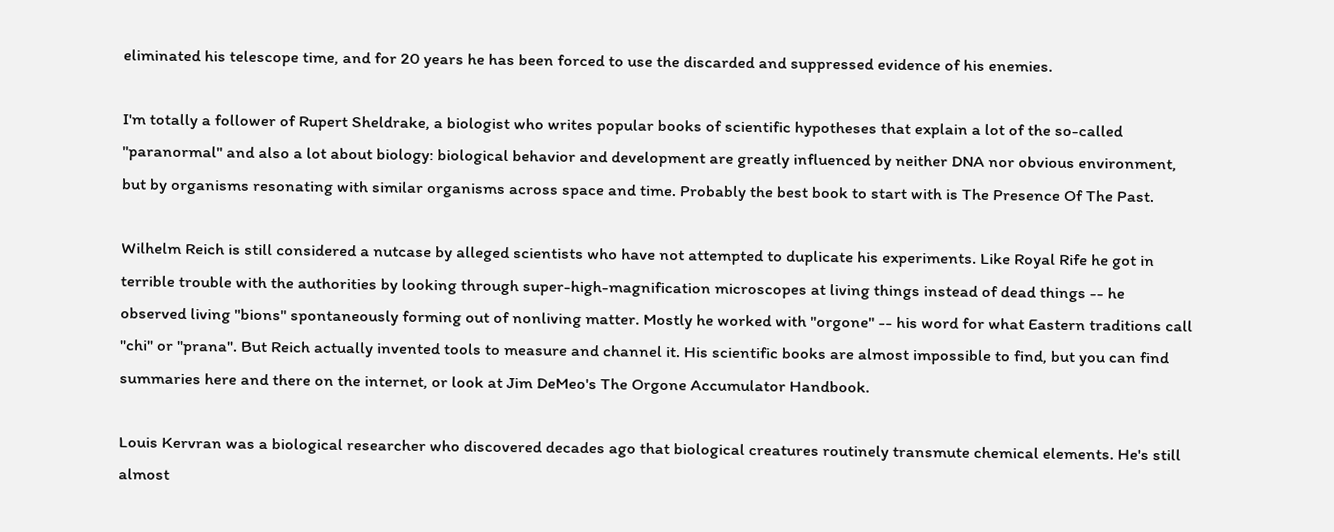eliminated his telescope time, and for 20 years he has been forced to use the discarded and suppressed evidence of his enemies.

I'm totally a follower of Rupert Sheldrake, a biologist who writes popular books of scientific hypotheses that explain a lot of the so-called "paranormal" and also a lot about biology: biological behavior and development are greatly influenced by neither DNA nor obvious environment, but by organisms resonating with similar organisms across space and time. Probably the best book to start with is The Presence Of The Past.

Wilhelm Reich is still considered a nutcase by alleged scientists who have not attempted to duplicate his experiments. Like Royal Rife he got in terrible trouble with the authorities by looking through super-high-magnification microscopes at living things instead of dead things -- he observed living "bions" spontaneously forming out of nonliving matter. Mostly he worked with "orgone" -- his word for what Eastern traditions call "chi" or "prana". But Reich actually invented tools to measure and channel it. His scientific books are almost impossible to find, but you can find summaries here and there on the internet, or look at Jim DeMeo's The Orgone Accumulator Handbook.

Louis Kervran was a biological researcher who discovered decades ago that biological creatures routinely transmute chemical elements. He's still almost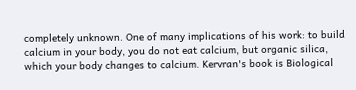completely unknown. One of many implications of his work: to build calcium in your body, you do not eat calcium, but organic silica, which your body changes to calcium. Kervran's book is Biological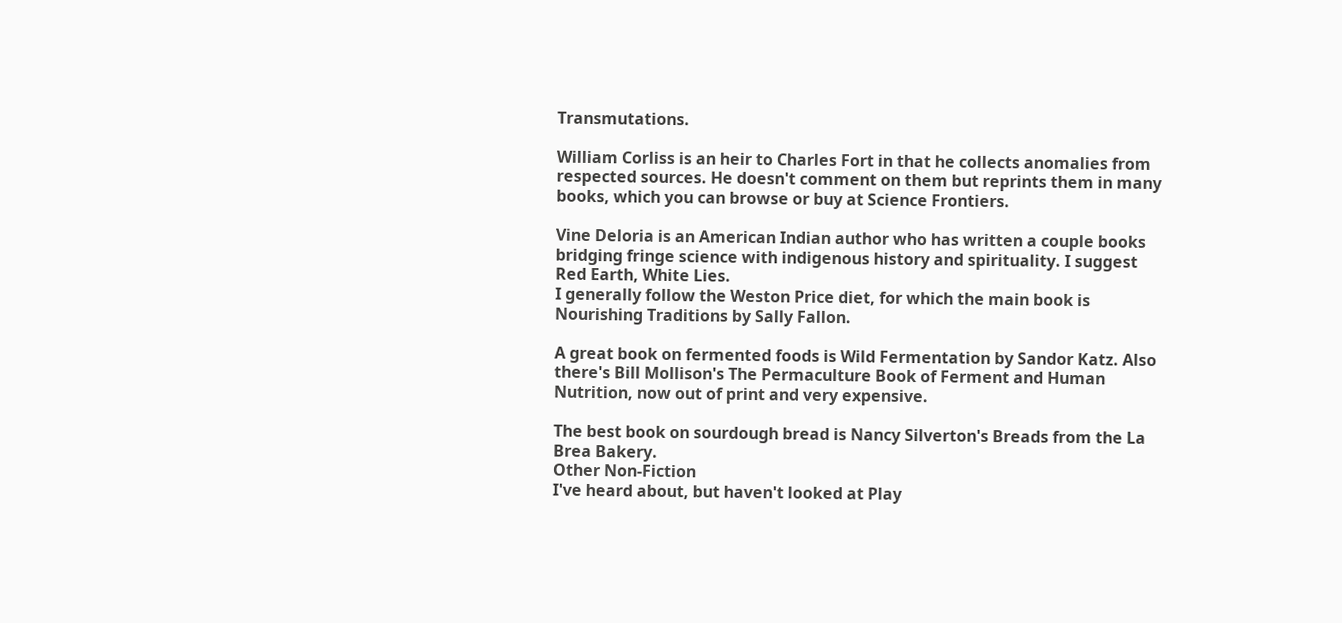Transmutations.

William Corliss is an heir to Charles Fort in that he collects anomalies from respected sources. He doesn't comment on them but reprints them in many books, which you can browse or buy at Science Frontiers.

Vine Deloria is an American Indian author who has written a couple books bridging fringe science with indigenous history and spirituality. I suggest Red Earth, White Lies.
I generally follow the Weston Price diet, for which the main book is Nourishing Traditions by Sally Fallon.

A great book on fermented foods is Wild Fermentation by Sandor Katz. Also there's Bill Mollison's The Permaculture Book of Ferment and Human Nutrition, now out of print and very expensive.

The best book on sourdough bread is Nancy Silverton's Breads from the La Brea Bakery.
Other Non-Fiction
I've heard about, but haven't looked at Play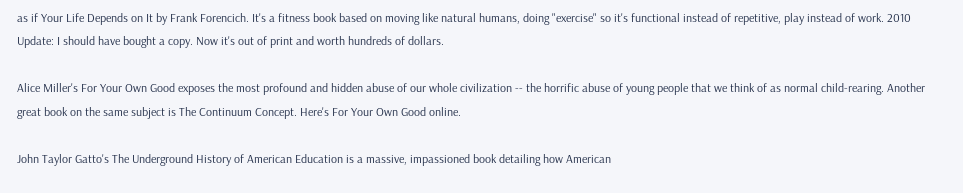as if Your Life Depends on It by Frank Forencich. It's a fitness book based on moving like natural humans, doing "exercise" so it's functional instead of repetitive, play instead of work. 2010 Update: I should have bought a copy. Now it's out of print and worth hundreds of dollars.

Alice Miller's For Your Own Good exposes the most profound and hidden abuse of our whole civilization -- the horrific abuse of young people that we think of as normal child-rearing. Another great book on the same subject is The Continuum Concept. Here's For Your Own Good online.

John Taylor Gatto's The Underground History of American Education is a massive, impassioned book detailing how American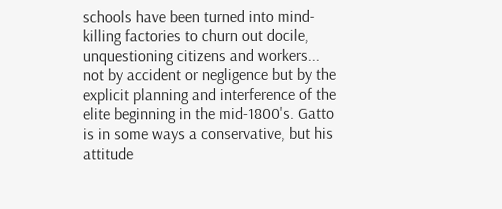schools have been turned into mind-killing factories to churn out docile, unquestioning citizens and workers... not by accident or negligence but by the explicit planning and interference of the elite beginning in the mid-1800's. Gatto is in some ways a conservative, but his attitude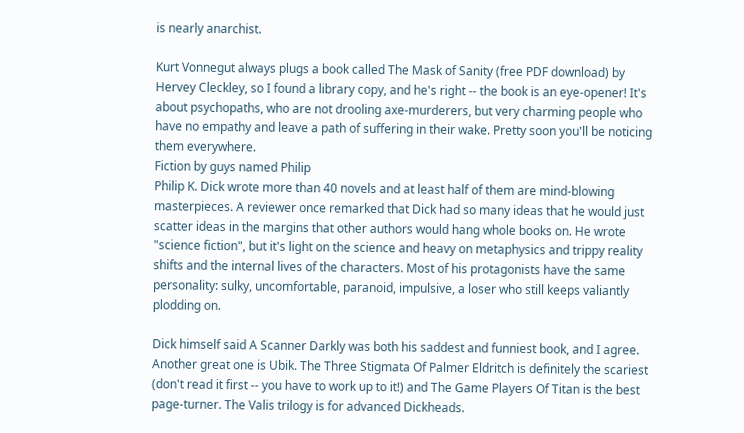is nearly anarchist.

Kurt Vonnegut always plugs a book called The Mask of Sanity (free PDF download) by Hervey Cleckley, so I found a library copy, and he's right -- the book is an eye-opener! It's about psychopaths, who are not drooling axe-murderers, but very charming people who have no empathy and leave a path of suffering in their wake. Pretty soon you'll be noticing them everywhere.
Fiction by guys named Philip
Philip K. Dick wrote more than 40 novels and at least half of them are mind-blowing masterpieces. A reviewer once remarked that Dick had so many ideas that he would just scatter ideas in the margins that other authors would hang whole books on. He wrote "science fiction", but it's light on the science and heavy on metaphysics and trippy reality shifts and the internal lives of the characters. Most of his protagonists have the same personality: sulky, uncomfortable, paranoid, impulsive, a loser who still keeps valiantly plodding on.

Dick himself said A Scanner Darkly was both his saddest and funniest book, and I agree. Another great one is Ubik. The Three Stigmata Of Palmer Eldritch is definitely the scariest (don't read it first -- you have to work up to it!) and The Game Players Of Titan is the best page-turner. The Valis trilogy is for advanced Dickheads.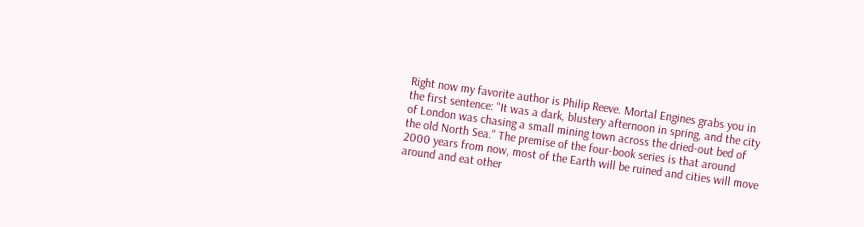Right now my favorite author is Philip Reeve. Mortal Engines grabs you in the first sentence: "It was a dark, blustery afternoon in spring, and the city of London was chasing a small mining town across the dried-out bed of the old North Sea." The premise of the four-book series is that around 2000 years from now, most of the Earth will be ruined and cities will move around and eat other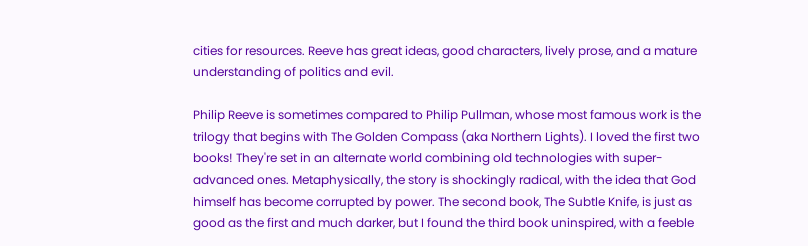cities for resources. Reeve has great ideas, good characters, lively prose, and a mature understanding of politics and evil.

Philip Reeve is sometimes compared to Philip Pullman, whose most famous work is the trilogy that begins with The Golden Compass (aka Northern Lights). I loved the first two books! They're set in an alternate world combining old technologies with super-advanced ones. Metaphysically, the story is shockingly radical, with the idea that God himself has become corrupted by power. The second book, The Subtle Knife, is just as good as the first and much darker, but I found the third book uninspired, with a feeble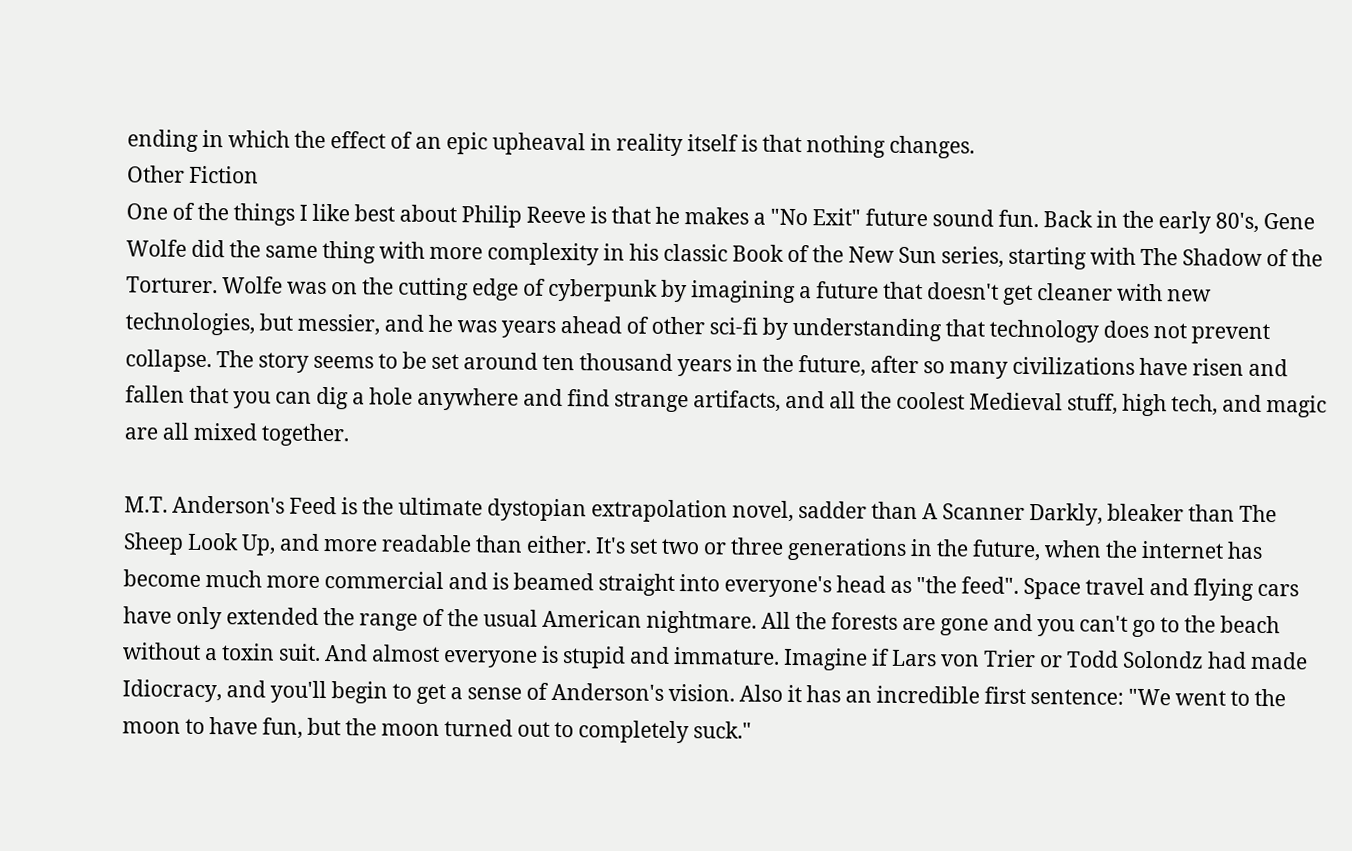ending in which the effect of an epic upheaval in reality itself is that nothing changes.
Other Fiction
One of the things I like best about Philip Reeve is that he makes a "No Exit" future sound fun. Back in the early 80's, Gene Wolfe did the same thing with more complexity in his classic Book of the New Sun series, starting with The Shadow of the Torturer. Wolfe was on the cutting edge of cyberpunk by imagining a future that doesn't get cleaner with new technologies, but messier, and he was years ahead of other sci-fi by understanding that technology does not prevent collapse. The story seems to be set around ten thousand years in the future, after so many civilizations have risen and fallen that you can dig a hole anywhere and find strange artifacts, and all the coolest Medieval stuff, high tech, and magic are all mixed together.

M.T. Anderson's Feed is the ultimate dystopian extrapolation novel, sadder than A Scanner Darkly, bleaker than The Sheep Look Up, and more readable than either. It's set two or three generations in the future, when the internet has become much more commercial and is beamed straight into everyone's head as "the feed". Space travel and flying cars have only extended the range of the usual American nightmare. All the forests are gone and you can't go to the beach without a toxin suit. And almost everyone is stupid and immature. Imagine if Lars von Trier or Todd Solondz had made Idiocracy, and you'll begin to get a sense of Anderson's vision. Also it has an incredible first sentence: "We went to the moon to have fun, but the moon turned out to completely suck."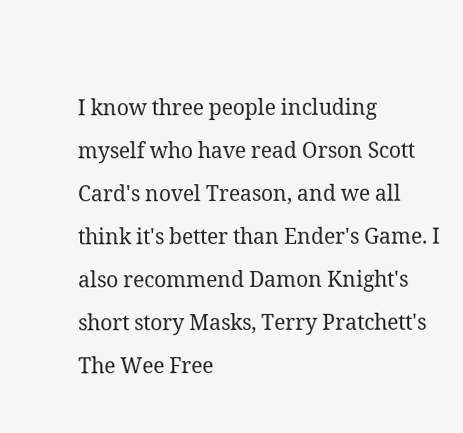I know three people including myself who have read Orson Scott Card's novel Treason, and we all think it's better than Ender's Game. I also recommend Damon Knight's short story Masks, Terry Pratchett's The Wee Free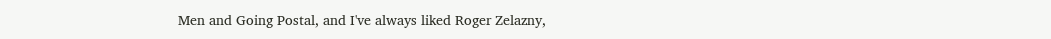Men and Going Postal, and I've always liked Roger Zelazny,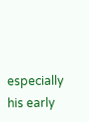especially his early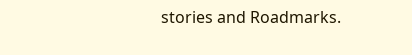stories and Roadmarks.